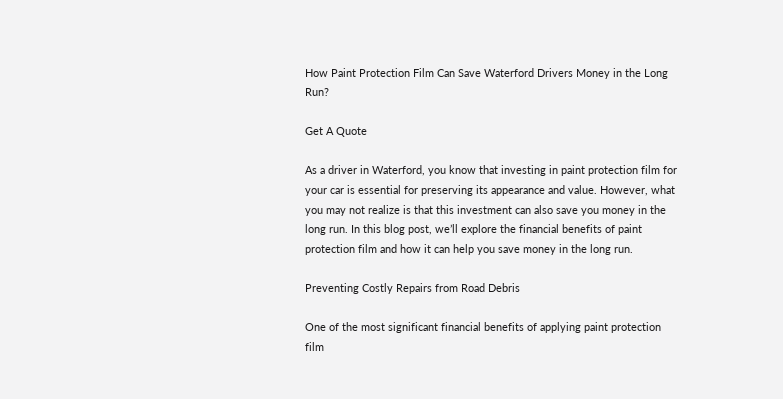How Paint Protection Film Can Save Waterford Drivers Money in the Long Run?

Get A Quote

As a driver in Waterford, you know that investing in paint protection film for your car is essential for preserving its appearance and value. However, what you may not realize is that this investment can also save you money in the long run. In this blog post, we’ll explore the financial benefits of paint protection film and how it can help you save money in the long run.

Preventing Costly Repairs from Road Debris

One of the most significant financial benefits of applying paint protection film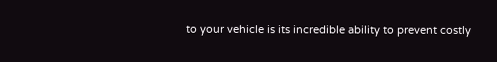to your vehicle is its incredible ability to prevent costly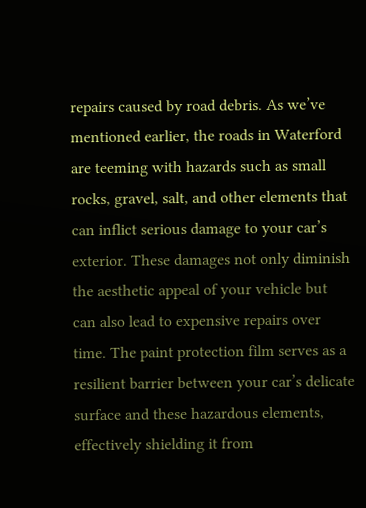repairs caused by road debris. As we’ve mentioned earlier, the roads in Waterford are teeming with hazards such as small rocks, gravel, salt, and other elements that can inflict serious damage to your car’s exterior. These damages not only diminish the aesthetic appeal of your vehicle but can also lead to expensive repairs over time. The paint protection film serves as a resilient barrier between your car’s delicate surface and these hazardous elements, effectively shielding it from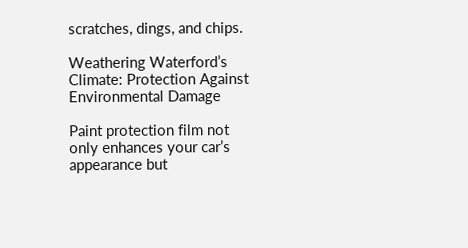scratches, dings, and chips.

Weathering Waterford’s Climate: Protection Against Environmental Damage

Paint protection film not only enhances your car’s appearance but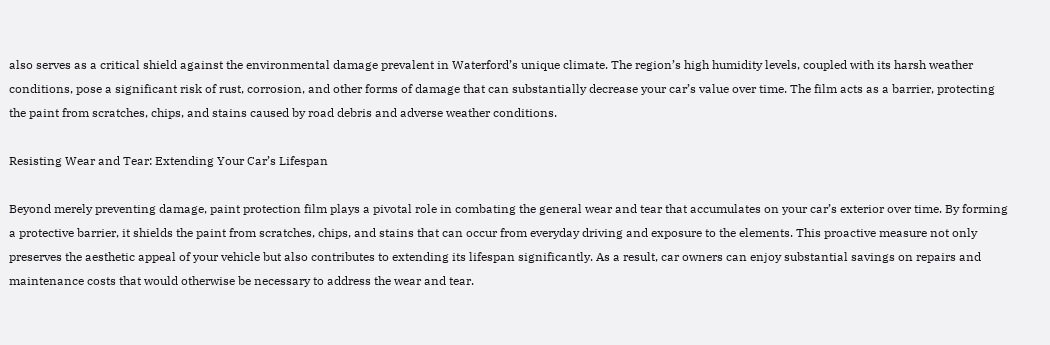also serves as a critical shield against the environmental damage prevalent in Waterford’s unique climate. The region’s high humidity levels, coupled with its harsh weather conditions, pose a significant risk of rust, corrosion, and other forms of damage that can substantially decrease your car’s value over time. The film acts as a barrier, protecting the paint from scratches, chips, and stains caused by road debris and adverse weather conditions.

Resisting Wear and Tear: Extending Your Car’s Lifespan

Beyond merely preventing damage, paint protection film plays a pivotal role in combating the general wear and tear that accumulates on your car’s exterior over time. By forming a protective barrier, it shields the paint from scratches, chips, and stains that can occur from everyday driving and exposure to the elements. This proactive measure not only preserves the aesthetic appeal of your vehicle but also contributes to extending its lifespan significantly. As a result, car owners can enjoy substantial savings on repairs and maintenance costs that would otherwise be necessary to address the wear and tear.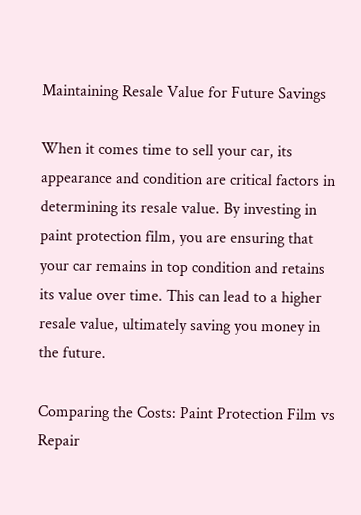Maintaining Resale Value for Future Savings

When it comes time to sell your car, its appearance and condition are critical factors in determining its resale value. By investing in paint protection film, you are ensuring that your car remains in top condition and retains its value over time. This can lead to a higher resale value, ultimately saving you money in the future.

Comparing the Costs: Paint Protection Film vs Repair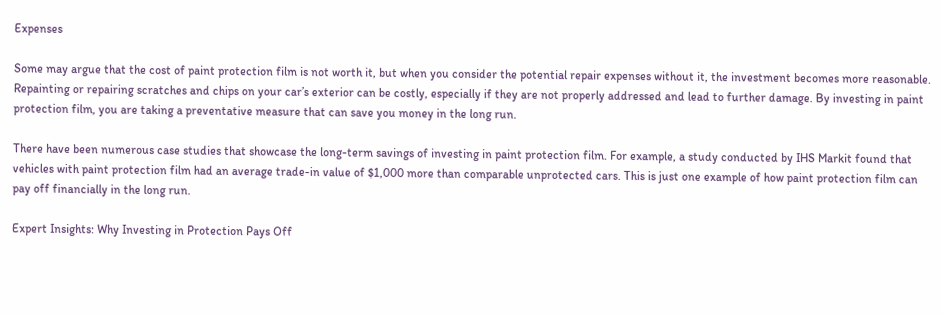Expenses

Some may argue that the cost of paint protection film is not worth it, but when you consider the potential repair expenses without it, the investment becomes more reasonable. Repainting or repairing scratches and chips on your car’s exterior can be costly, especially if they are not properly addressed and lead to further damage. By investing in paint protection film, you are taking a preventative measure that can save you money in the long run.

There have been numerous case studies that showcase the long-term savings of investing in paint protection film. For example, a study conducted by IHS Markit found that vehicles with paint protection film had an average trade-in value of $1,000 more than comparable unprotected cars. This is just one example of how paint protection film can pay off financially in the long run.

Expert Insights: Why Investing in Protection Pays Off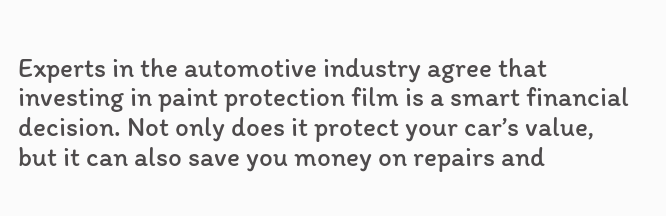Experts in the automotive industry agree that investing in paint protection film is a smart financial decision. Not only does it protect your car’s value, but it can also save you money on repairs and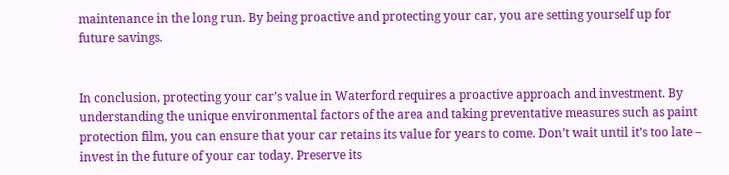maintenance in the long run. By being proactive and protecting your car, you are setting yourself up for future savings.


In conclusion, protecting your car’s value in Waterford requires a proactive approach and investment. By understanding the unique environmental factors of the area and taking preventative measures such as paint protection film, you can ensure that your car retains its value for years to come. Don’t wait until it’s too late – invest in the future of your car today. Preserve its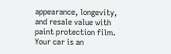appearance, longevity, and resale value with paint protection film. Your car is an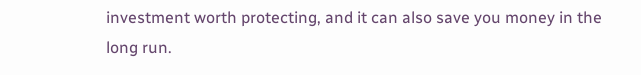investment worth protecting, and it can also save you money in the long run.